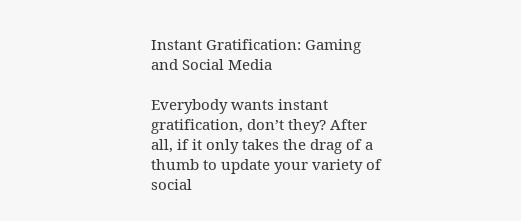Instant Gratification: Gaming and Social Media

Everybody wants instant gratification, don’t they? After all, if it only takes the drag of a thumb to update your variety of social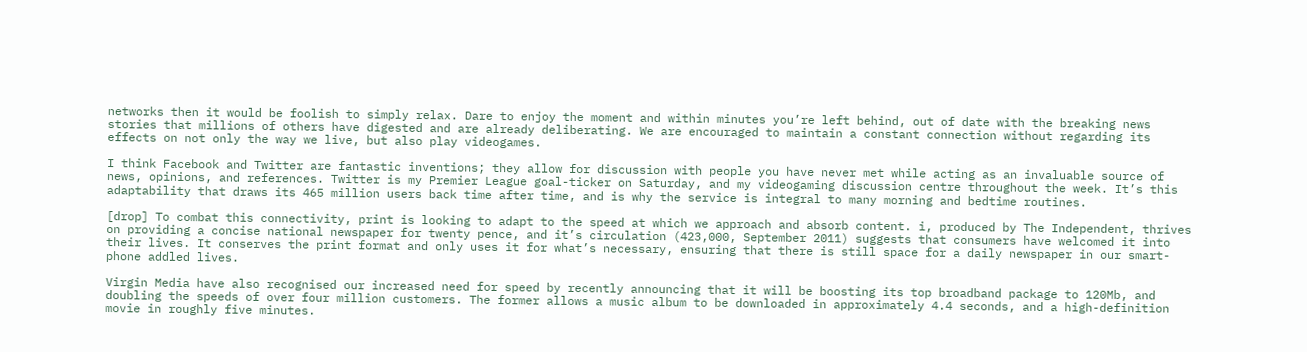networks then it would be foolish to simply relax. Dare to enjoy the moment and within minutes you’re left behind, out of date with the breaking news stories that millions of others have digested and are already deliberating. We are encouraged to maintain a constant connection without regarding its effects on not only the way we live, but also play videogames.

I think Facebook and Twitter are fantastic inventions; they allow for discussion with people you have never met while acting as an invaluable source of news, opinions, and references. Twitter is my Premier League goal-ticker on Saturday, and my videogaming discussion centre throughout the week. It’s this adaptability that draws its 465 million users back time after time, and is why the service is integral to many morning and bedtime routines.

[drop] To combat this connectivity, print is looking to adapt to the speed at which we approach and absorb content. i, produced by The Independent, thrives on providing a concise national newspaper for twenty pence, and it’s circulation (423,000, September 2011) suggests that consumers have welcomed it into their lives. It conserves the print format and only uses it for what’s necessary, ensuring that there is still space for a daily newspaper in our smart-phone addled lives.

Virgin Media have also recognised our increased need for speed by recently announcing that it will be boosting its top broadband package to 120Mb, and doubling the speeds of over four million customers. The former allows a music album to be downloaded in approximately 4.4 seconds, and a high-definition movie in roughly five minutes.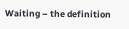Waiting – the definition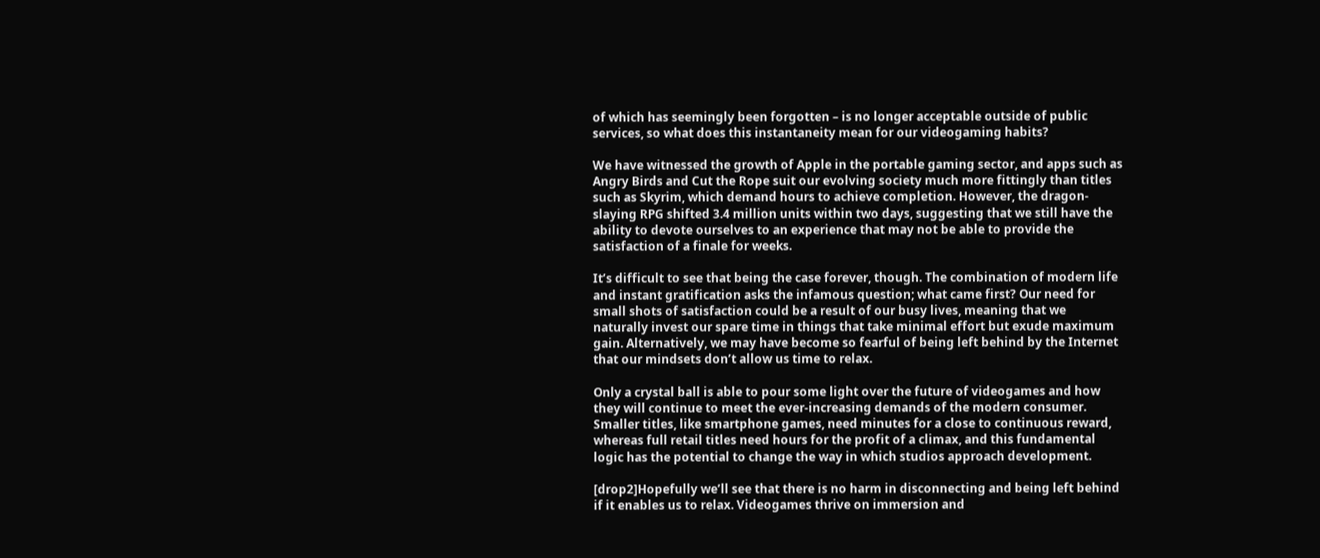of which has seemingly been forgotten – is no longer acceptable outside of public services, so what does this instantaneity mean for our videogaming habits?

We have witnessed the growth of Apple in the portable gaming sector, and apps such as Angry Birds and Cut the Rope suit our evolving society much more fittingly than titles such as Skyrim, which demand hours to achieve completion. However, the dragon-slaying RPG shifted 3.4 million units within two days, suggesting that we still have the ability to devote ourselves to an experience that may not be able to provide the satisfaction of a finale for weeks.

It’s difficult to see that being the case forever, though. The combination of modern life and instant gratification asks the infamous question; what came first? Our need for small shots of satisfaction could be a result of our busy lives, meaning that we naturally invest our spare time in things that take minimal effort but exude maximum gain. Alternatively, we may have become so fearful of being left behind by the Internet that our mindsets don’t allow us time to relax.

Only a crystal ball is able to pour some light over the future of videogames and how they will continue to meet the ever-increasing demands of the modern consumer. Smaller titles, like smartphone games, need minutes for a close to continuous reward, whereas full retail titles need hours for the profit of a climax, and this fundamental logic has the potential to change the way in which studios approach development.

[drop2]Hopefully we’ll see that there is no harm in disconnecting and being left behind if it enables us to relax. Videogames thrive on immersion and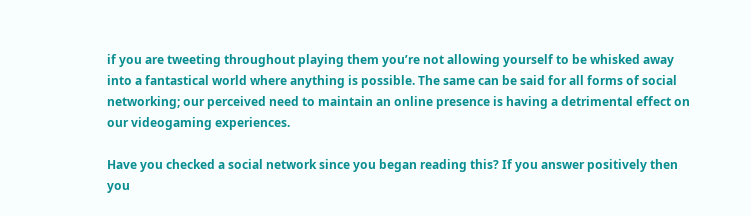if you are tweeting throughout playing them you’re not allowing yourself to be whisked away into a fantastical world where anything is possible. The same can be said for all forms of social networking; our perceived need to maintain an online presence is having a detrimental effect on our videogaming experiences.

Have you checked a social network since you began reading this? If you answer positively then you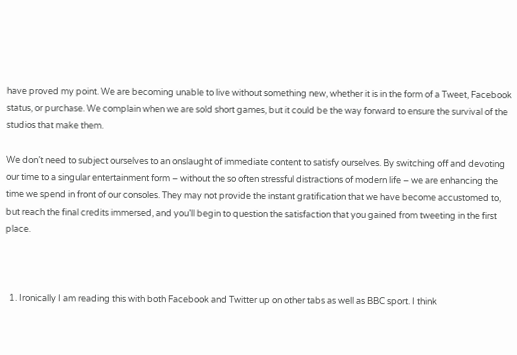have proved my point. We are becoming unable to live without something new, whether it is in the form of a Tweet, Facebook status, or purchase. We complain when we are sold short games, but it could be the way forward to ensure the survival of the studios that make them.

We don’t need to subject ourselves to an onslaught of immediate content to satisfy ourselves. By switching off and devoting our time to a singular entertainment form – without the so often stressful distractions of modern life – we are enhancing the time we spend in front of our consoles. They may not provide the instant gratification that we have become accustomed to, but reach the final credits immersed, and you’ll begin to question the satisfaction that you gained from tweeting in the first place.



  1. Ironically I am reading this with both Facebook and Twitter up on other tabs as well as BBC sport. I think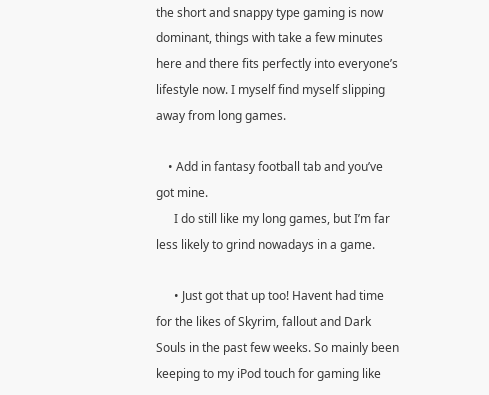the short and snappy type gaming is now dominant, things with take a few minutes here and there fits perfectly into everyone’s lifestyle now. I myself find myself slipping away from long games.

    • Add in fantasy football tab and you’ve got mine.
      I do still like my long games, but I’m far less likely to grind nowadays in a game.

      • Just got that up too! Havent had time for the likes of Skyrim, fallout and Dark Souls in the past few weeks. So mainly been keeping to my iPod touch for gaming like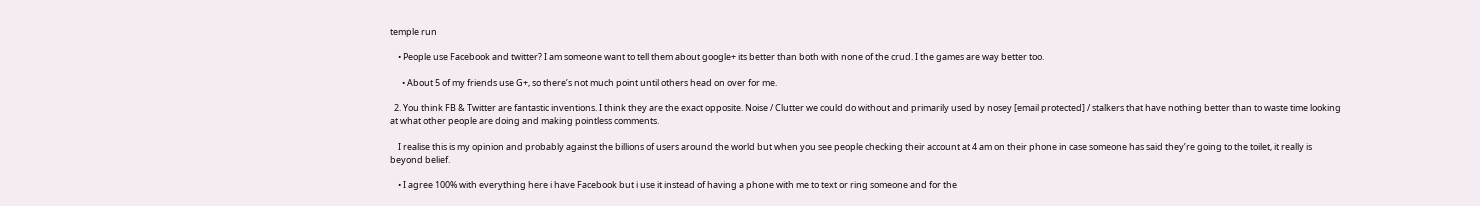temple run

    • People use Facebook and twitter? I am someone want to tell them about google+ its better than both with none of the crud. I the games are way better too.

      • About 5 of my friends use G+, so there’s not much point until others head on over for me.

  2. You think FB & Twitter are fantastic inventions. I think they are the exact opposite. Noise / Clutter we could do without and primarily used by nosey [email protected] / stalkers that have nothing better than to waste time looking at what other people are doing and making pointless comments.

    I realise this is my opinion and probably against the billions of users around the world but when you see people checking their account at 4 am on their phone in case someone has said they’re going to the toilet, it really is beyond belief.

    • I agree 100% with everything here i have Facebook but i use it instead of having a phone with me to text or ring someone and for the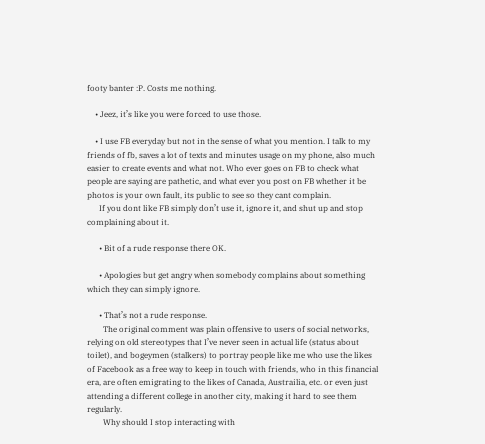footy banter :P. Costs me nothing.

    • Jeez, it’s like you were forced to use those.

    • I use FB everyday but not in the sense of what you mention. I talk to my friends of fb, saves a lot of texts and minutes usage on my phone, also much easier to create events and what not. Who ever goes on FB to check what people are saying are pathetic, and what ever you post on FB whether it be photos is your own fault, its public to see so they cant complain.
      If you dont like FB simply don’t use it, ignore it, and shut up and stop complaining about it.

      • Bit of a rude response there OK.

      • Apologies but get angry when somebody complains about something which they can simply ignore.

      • That’s not a rude response.
        The original comment was plain offensive to users of social networks, relying on old stereotypes that I’ve never seen in actual life (status about toilet), and bogeymen (stalkers) to portray people like me who use the likes of Facebook as a free way to keep in touch with friends, who in this financial era, are often emigrating to the likes of Canada, Austrailia, etc. or even just attending a different college in another city, making it hard to see them regularly.
        Why should I stop interacting with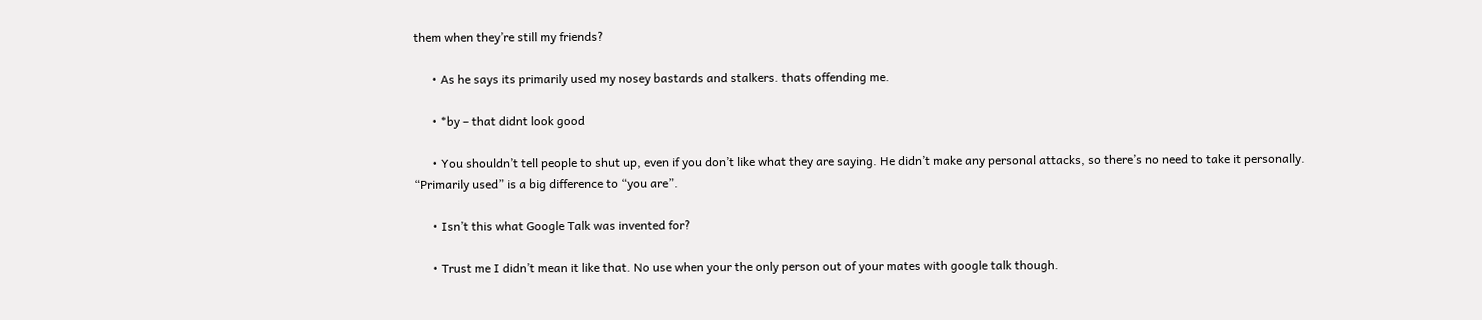them when they’re still my friends?

      • As he says its primarily used my nosey bastards and stalkers. thats offending me.

      • *by – that didnt look good

      • You shouldn’t tell people to shut up, even if you don’t like what they are saying. He didn’t make any personal attacks, so there’s no need to take it personally. “Primarily used” is a big difference to “you are”.

      • Isn’t this what Google Talk was invented for?

      • Trust me I didn’t mean it like that. No use when your the only person out of your mates with google talk though.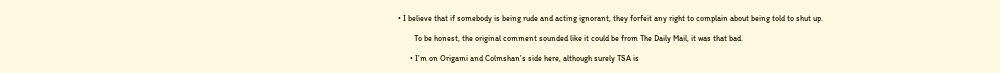• I believe that if somebody is being rude and acting ignorant, they forfeit any right to complain about being told to shut up.

        To be honest, the original comment sounded like it could be from The Daily Mail, it was that bad.

      • I’m on Origami and Colmshan’s side here, although surely TSA is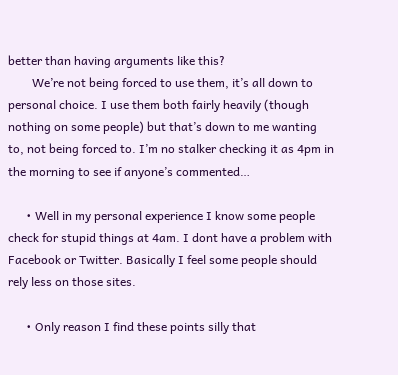better than having arguments like this?
        We’re not being forced to use them, it’s all down to personal choice. I use them both fairly heavily (though nothing on some people) but that’s down to me wanting to, not being forced to. I’m no stalker checking it as 4pm in the morning to see if anyone’s commented…

      • Well in my personal experience I know some people check for stupid things at 4am. I dont have a problem with Facebook or Twitter. Basically I feel some people should rely less on those sites.

      • Only reason I find these points silly that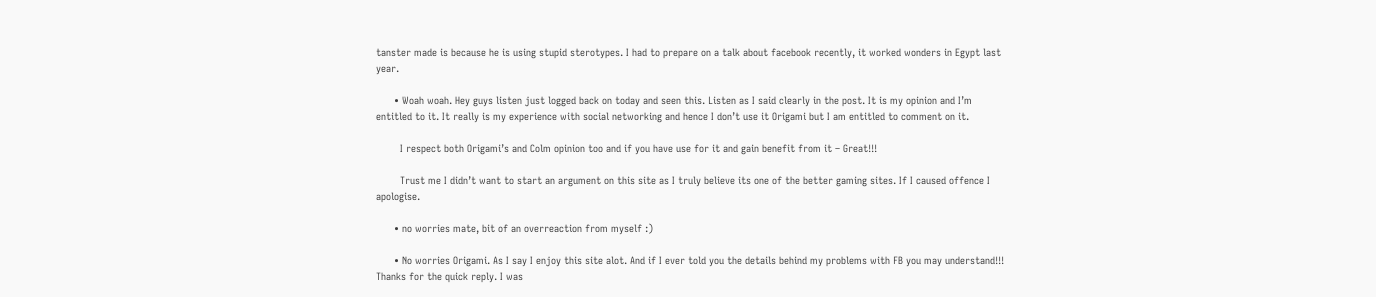tanster made is because he is using stupid sterotypes. I had to prepare on a talk about facebook recently, it worked wonders in Egypt last year.

      • Woah woah. Hey guys listen just logged back on today and seen this. Listen as I said clearly in the post. It is my opinion and I’m entitled to it. It really is my experience with social networking and hence I don’t use it Origami but I am entitled to comment on it.

        I respect both Origami’s and Colm opinion too and if you have use for it and gain benefit from it – Great!!!

        Trust me I didn’t want to start an argument on this site as I truly believe its one of the better gaming sites. If I caused offence I apologise.

      • no worries mate, bit of an overreaction from myself :)

      • No worries Origami. As I say I enjoy this site alot. And if I ever told you the details behind my problems with FB you may understand!!! Thanks for the quick reply. I was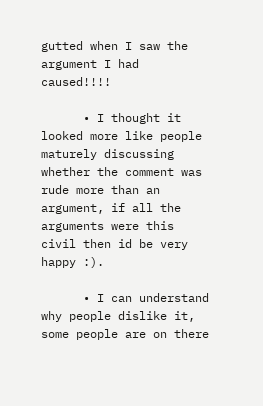gutted when I saw the argument I had caused!!!!

      • I thought it looked more like people maturely discussing whether the comment was rude more than an argument, if all the arguments were this civil then id be very happy :).

      • I can understand why people dislike it, some people are on there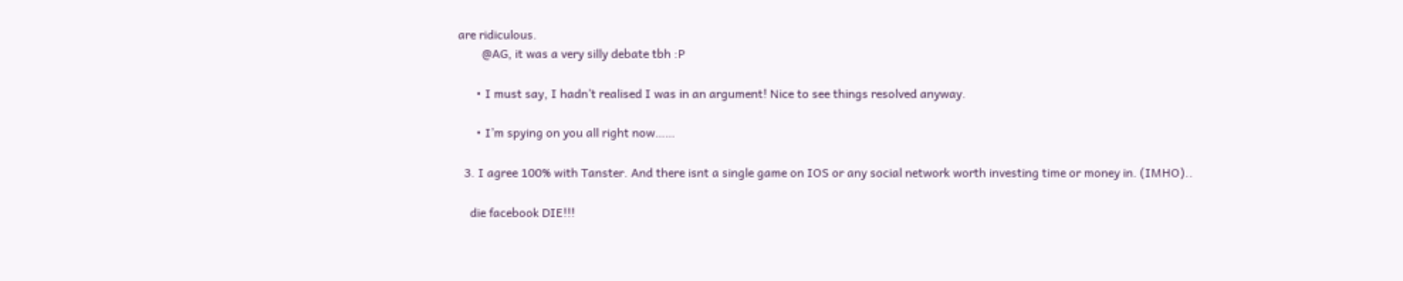are ridiculous.
        @AG, it was a very silly debate tbh :P

      • I must say, I hadn’t realised I was in an argument! Nice to see things resolved anyway.

      • I’m spying on you all right now……

  3. I agree 100% with Tanster. And there isnt a single game on IOS or any social network worth investing time or money in. (IMHO)..

    die facebook DIE!!!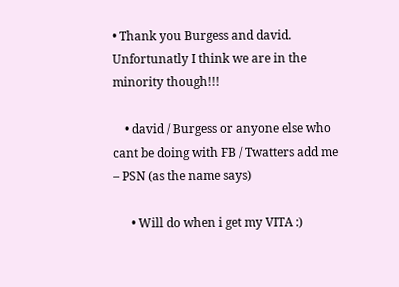• Thank you Burgess and david. Unfortunatly I think we are in the minority though!!!

    • david / Burgess or anyone else who cant be doing with FB / Twatters add me – PSN (as the name says)

      • Will do when i get my VITA :)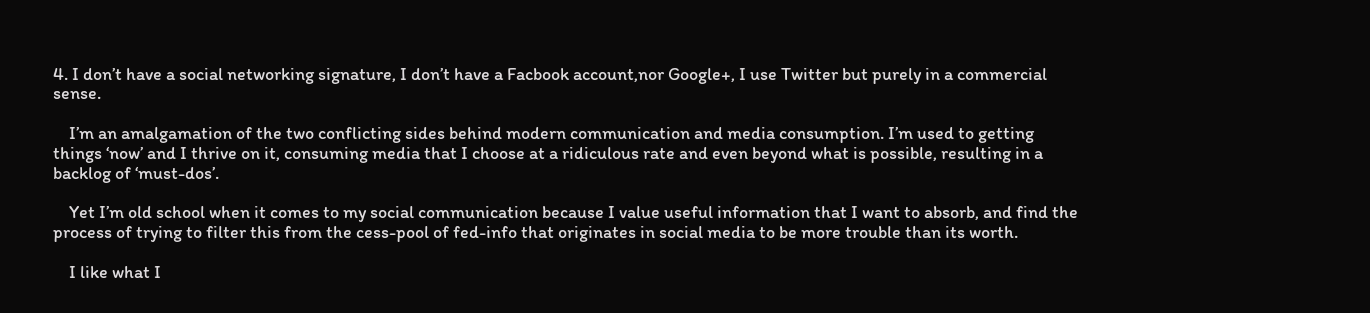4. I don’t have a social networking signature, I don’t have a Facbook account,nor Google+, I use Twitter but purely in a commercial sense.

    I’m an amalgamation of the two conflicting sides behind modern communication and media consumption. I’m used to getting things ‘now’ and I thrive on it, consuming media that I choose at a ridiculous rate and even beyond what is possible, resulting in a backlog of ‘must-dos’.

    Yet I’m old school when it comes to my social communication because I value useful information that I want to absorb, and find the process of trying to filter this from the cess-pool of fed-info that originates in social media to be more trouble than its worth.

    I like what I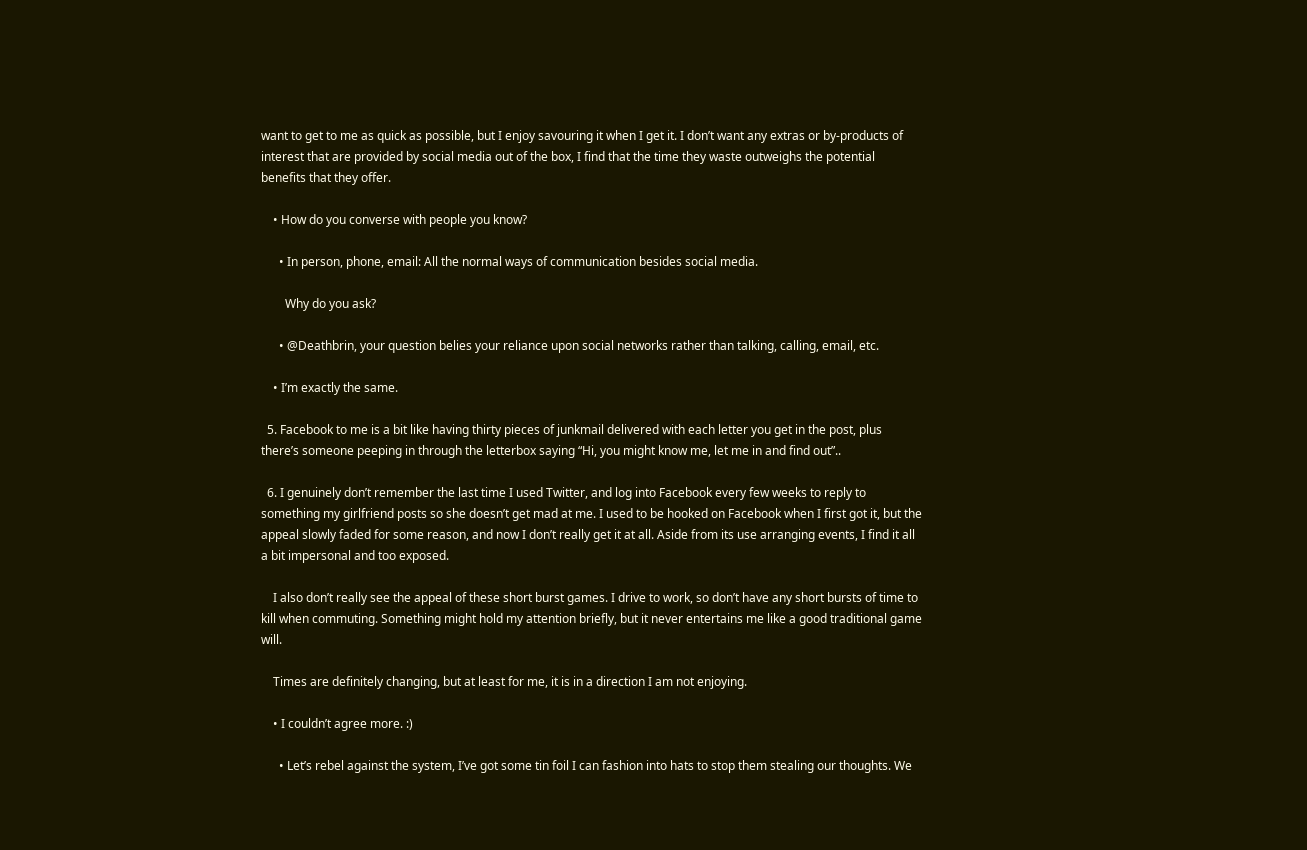want to get to me as quick as possible, but I enjoy savouring it when I get it. I don’t want any extras or by-products of interest that are provided by social media out of the box, I find that the time they waste outweighs the potential benefits that they offer.

    • How do you converse with people you know?

      • In person, phone, email: All the normal ways of communication besides social media.

        Why do you ask?

      • @Deathbrin, your question belies your reliance upon social networks rather than talking, calling, email, etc.

    • I’m exactly the same.

  5. Facebook to me is a bit like having thirty pieces of junkmail delivered with each letter you get in the post, plus there’s someone peeping in through the letterbox saying “Hi, you might know me, let me in and find out”..

  6. I genuinely don’t remember the last time I used Twitter, and log into Facebook every few weeks to reply to something my girlfriend posts so she doesn’t get mad at me. I used to be hooked on Facebook when I first got it, but the appeal slowly faded for some reason, and now I don’t really get it at all. Aside from its use arranging events, I find it all a bit impersonal and too exposed.

    I also don’t really see the appeal of these short burst games. I drive to work, so don’t have any short bursts of time to kill when commuting. Something might hold my attention briefly, but it never entertains me like a good traditional game will.

    Times are definitely changing, but at least for me, it is in a direction I am not enjoying.

    • I couldn’t agree more. :)

      • Let’s rebel against the system, I’ve got some tin foil I can fashion into hats to stop them stealing our thoughts. We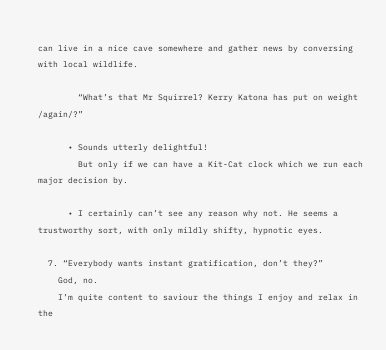can live in a nice cave somewhere and gather news by conversing with local wildlife.

        “What’s that Mr Squirrel? Kerry Katona has put on weight /again/?”

      • Sounds utterly delightful!
        But only if we can have a Kit-Cat clock which we run each major decision by.

      • I certainly can’t see any reason why not. He seems a trustworthy sort, with only mildly shifty, hypnotic eyes.

  7. “Everybody wants instant gratification, don’t they?”
    God, no.
    I’m quite content to saviour the things I enjoy and relax in the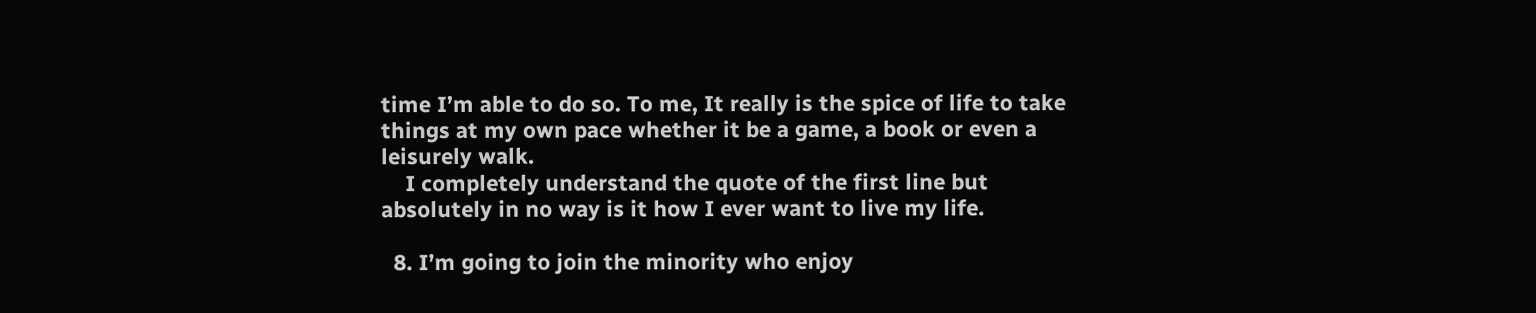time I’m able to do so. To me, It really is the spice of life to take things at my own pace whether it be a game, a book or even a leisurely walk.
    I completely understand the quote of the first line but absolutely in no way is it how I ever want to live my life.

  8. I’m going to join the minority who enjoy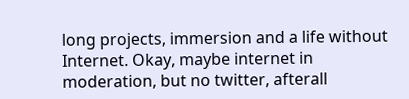long projects, immersion and a life without Internet. Okay, maybe internet in moderation, but no twitter, afterall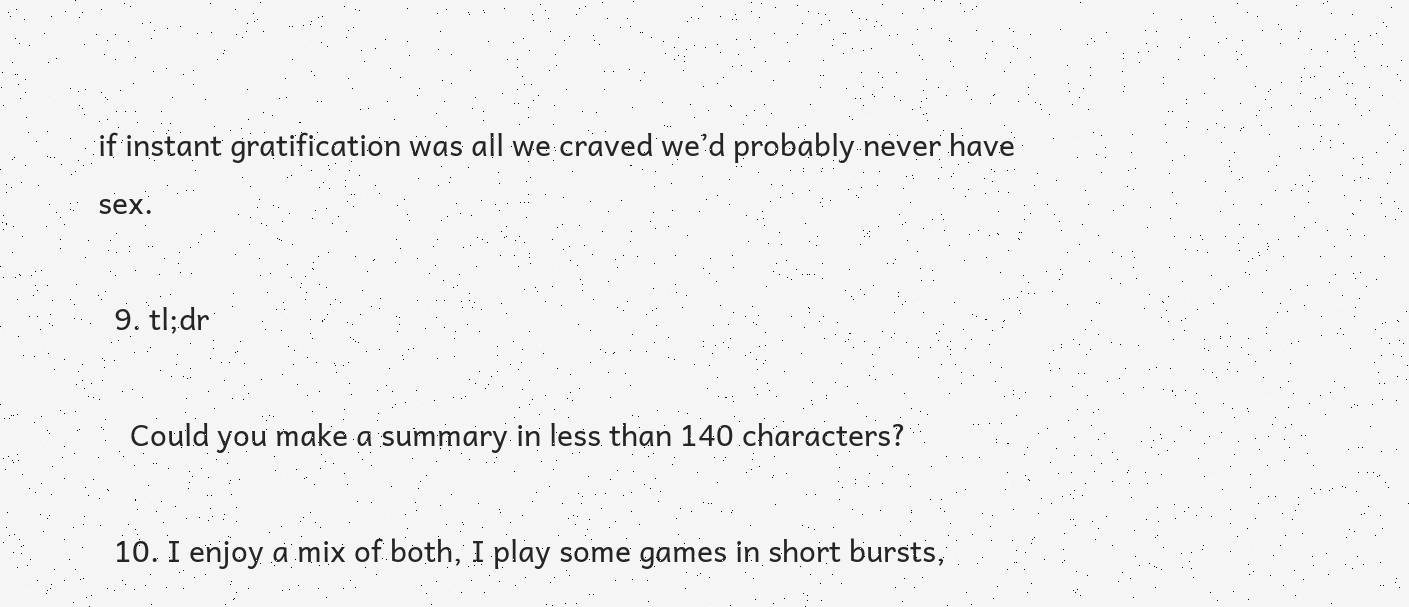if instant gratification was all we craved we’d probably never have sex.

  9. tl;dr

    Could you make a summary in less than 140 characters?

  10. I enjoy a mix of both, I play some games in short bursts,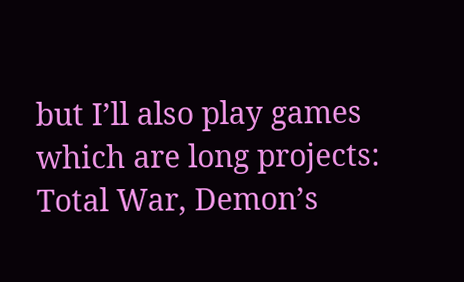but I’ll also play games which are long projects: Total War, Demon’s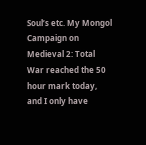Soul’s etc. My Mongol Campaign on Medieval 2: Total War reached the 50 hour mark today, and I only have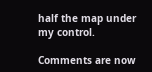half the map under my control.

Comments are now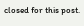closed for this post.